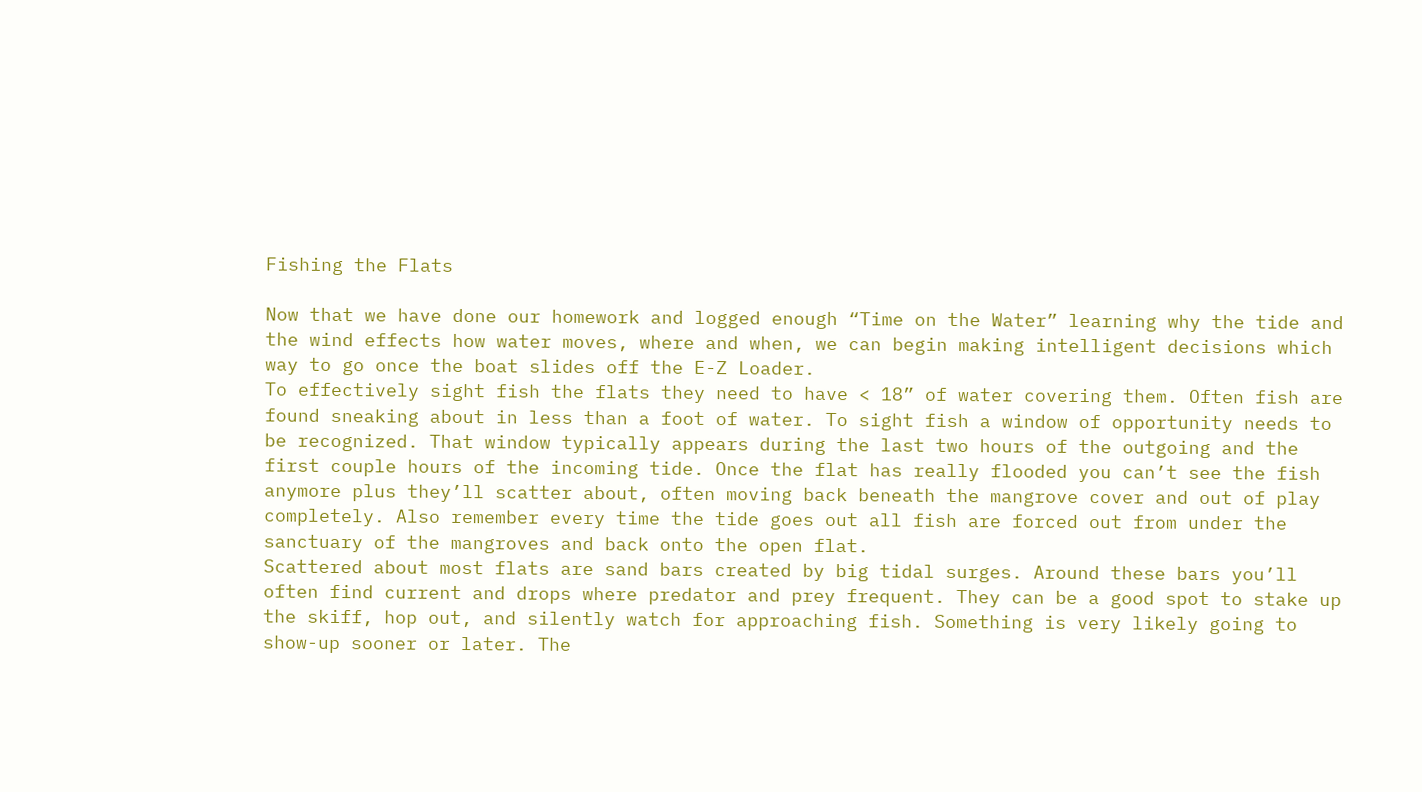Fishing the Flats

Now that we have done our homework and logged enough “Time on the Water” learning why the tide and the wind effects how water moves, where and when, we can begin making intelligent decisions which way to go once the boat slides off the E-Z Loader.
To effectively sight fish the flats they need to have < 18” of water covering them. Often fish are found sneaking about in less than a foot of water. To sight fish a window of opportunity needs to be recognized. That window typically appears during the last two hours of the outgoing and the first couple hours of the incoming tide. Once the flat has really flooded you can’t see the fish anymore plus they’ll scatter about, often moving back beneath the mangrove cover and out of play completely. Also remember every time the tide goes out all fish are forced out from under the sanctuary of the mangroves and back onto the open flat.
Scattered about most flats are sand bars created by big tidal surges. Around these bars you’ll often find current and drops where predator and prey frequent. They can be a good spot to stake up the skiff, hop out, and silently watch for approaching fish. Something is very likely going to show-up sooner or later. The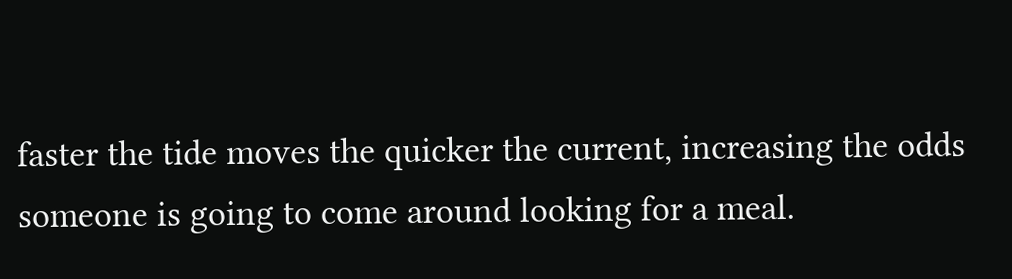faster the tide moves the quicker the current, increasing the odds someone is going to come around looking for a meal.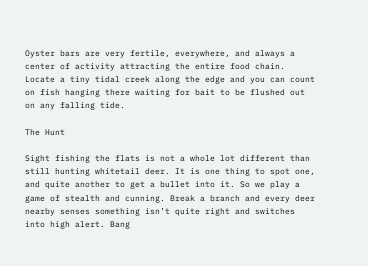Oyster bars are very fertile, everywhere, and always a center of activity attracting the entire food chain.
Locate a tiny tidal creek along the edge and you can count on fish hanging there waiting for bait to be flushed out on any falling tide.

The Hunt

Sight fishing the flats is not a whole lot different than still hunting whitetail deer. It is one thing to spot one, and quite another to get a bullet into it. So we play a game of stealth and cunning. Break a branch and every deer nearby senses something isn’t quite right and switches into high alert. Bang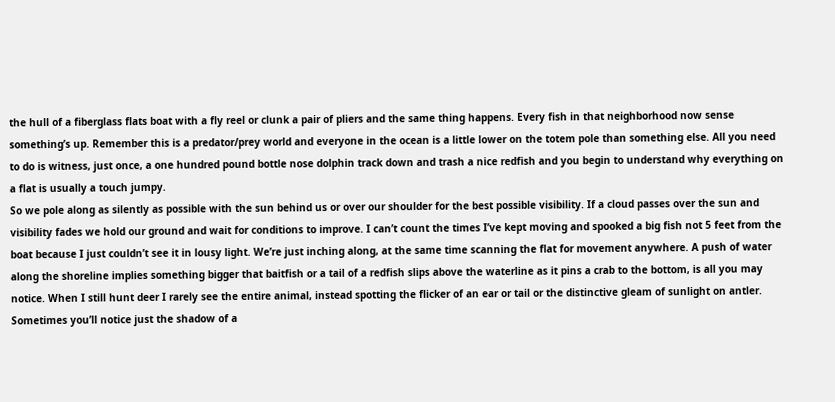the hull of a fiberglass flats boat with a fly reel or clunk a pair of pliers and the same thing happens. Every fish in that neighborhood now sense something’s up. Remember this is a predator/prey world and everyone in the ocean is a little lower on the totem pole than something else. All you need to do is witness, just once, a one hundred pound bottle nose dolphin track down and trash a nice redfish and you begin to understand why everything on a flat is usually a touch jumpy.
So we pole along as silently as possible with the sun behind us or over our shoulder for the best possible visibility. If a cloud passes over the sun and visibility fades we hold our ground and wait for conditions to improve. I can’t count the times I’ve kept moving and spooked a big fish not 5 feet from the boat because I just couldn’t see it in lousy light. We’re just inching along, at the same time scanning the flat for movement anywhere. A push of water along the shoreline implies something bigger that baitfish or a tail of a redfish slips above the waterline as it pins a crab to the bottom, is all you may notice. When I still hunt deer I rarely see the entire animal, instead spotting the flicker of an ear or tail or the distinctive gleam of sunlight on antler. Sometimes you’ll notice just the shadow of a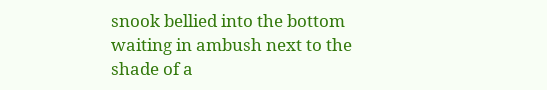snook bellied into the bottom waiting in ambush next to the shade of a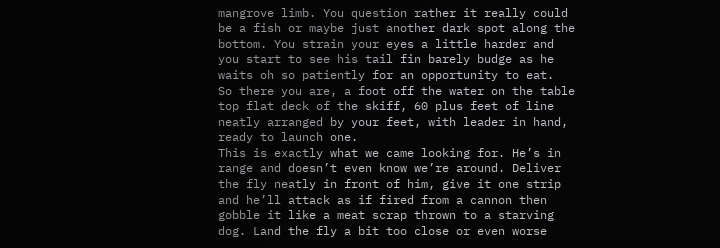mangrove limb. You question rather it really could be a fish or maybe just another dark spot along the bottom. You strain your eyes a little harder and you start to see his tail fin barely budge as he waits oh so patiently for an opportunity to eat.
So there you are, a foot off the water on the table top flat deck of the skiff, 60 plus feet of line neatly arranged by your feet, with leader in hand, ready to launch one.
This is exactly what we came looking for. He’s in range and doesn’t even know we’re around. Deliver the fly neatly in front of him, give it one strip and he’ll attack as if fired from a cannon then gobble it like a meat scrap thrown to a starving dog. Land the fly a bit too close or even worse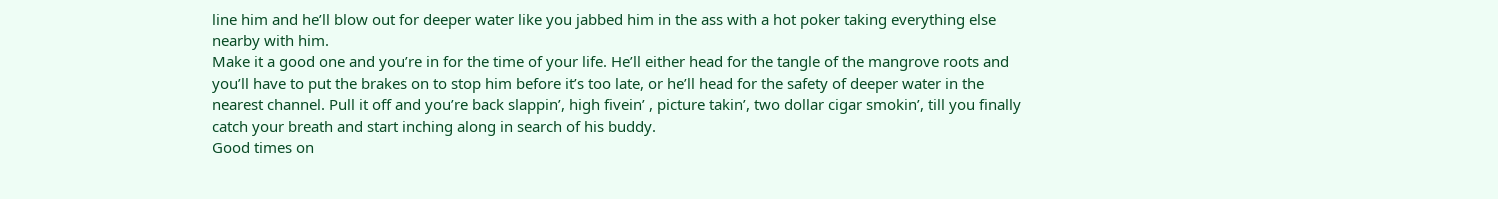line him and he’ll blow out for deeper water like you jabbed him in the ass with a hot poker taking everything else nearby with him.
Make it a good one and you’re in for the time of your life. He’ll either head for the tangle of the mangrove roots and you’ll have to put the brakes on to stop him before it’s too late, or he’ll head for the safety of deeper water in the nearest channel. Pull it off and you’re back slappin’, high fivein’ , picture takin’, two dollar cigar smokin’, till you finally catch your breath and start inching along in search of his buddy.
Good times on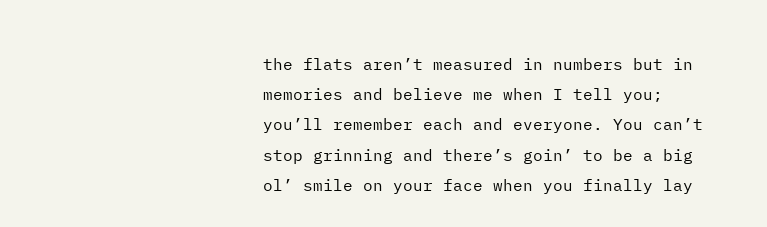the flats aren’t measured in numbers but in memories and believe me when I tell you; you’ll remember each and everyone. You can’t stop grinning and there’s goin’ to be a big ol’ smile on your face when you finally lay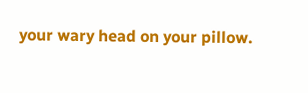your wary head on your pillow.